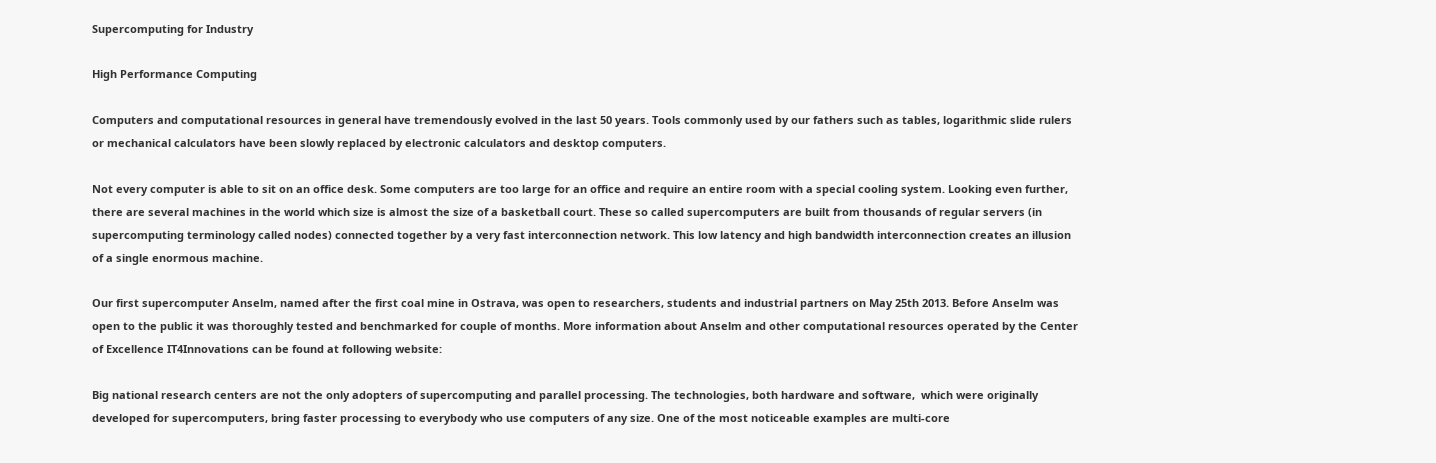Supercomputing for Industry

High Performance Computing

Computers and computational resources in general have tremendously evolved in the last 50 years. Tools commonly used by our fathers such as tables, logarithmic slide rulers or mechanical calculators have been slowly replaced by electronic calculators and desktop computers.

Not every computer is able to sit on an office desk. Some computers are too large for an office and require an entire room with a special cooling system. Looking even further, there are several machines in the world which size is almost the size of a basketball court. These so called supercomputers are built from thousands of regular servers (in supercomputing terminology called nodes) connected together by a very fast interconnection network. This low latency and high bandwidth interconnection creates an illusion of a single enormous machine.

Our first supercomputer Anselm, named after the first coal mine in Ostrava, was open to researchers, students and industrial partners on May 25th 2013. Before Anselm was open to the public it was thoroughly tested and benchmarked for couple of months. More information about Anselm and other computational resources operated by the Center of Excellence IT4Innovations can be found at following website:

Big national research centers are not the only adopters of supercomputing and parallel processing. The technologies, both hardware and software,  which were originally developed for supercomputers, bring faster processing to everybody who use computers of any size. One of the most noticeable examples are multi-core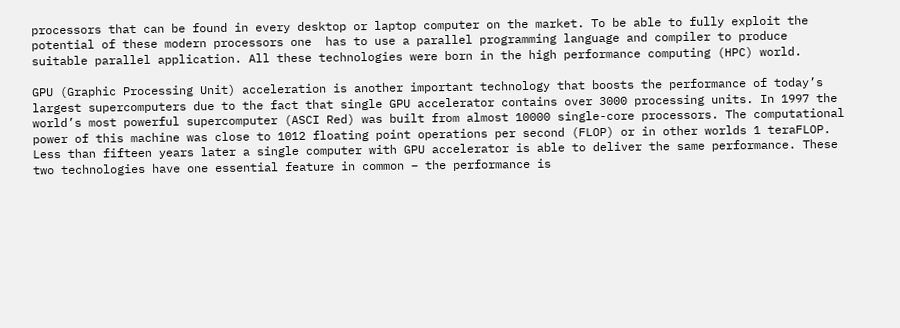processors that can be found in every desktop or laptop computer on the market. To be able to fully exploit the potential of these modern processors one  has to use a parallel programming language and compiler to produce suitable parallel application. All these technologies were born in the high performance computing (HPC) world.

GPU (Graphic Processing Unit) acceleration is another important technology that boosts the performance of today’s largest supercomputers due to the fact that single GPU accelerator contains over 3000 processing units. In 1997 the world’s most powerful supercomputer (ASCI Red) was built from almost 10000 single-core processors. The computational power of this machine was close to 1012 floating point operations per second (FLOP) or in other worlds 1 teraFLOP. Less than fifteen years later a single computer with GPU accelerator is able to deliver the same performance. These two technologies have one essential feature in common – the performance is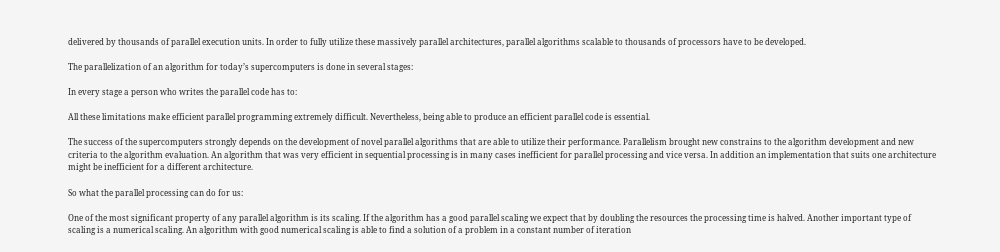delivered by thousands of parallel execution units. In order to fully utilize these massively parallel architectures, parallel algorithms scalable to thousands of processors have to be developed.

The parallelization of an algorithm for today’s supercomputers is done in several stages:

In every stage a person who writes the parallel code has to:

All these limitations make efficient parallel programming extremely difficult. Nevertheless, being able to produce an efficient parallel code is essential.

The success of the supercomputers strongly depends on the development of novel parallel algorithms that are able to utilize their performance. Parallelism brought new constrains to the algorithm development and new criteria to the algorithm evaluation. An algorithm that was very efficient in sequential processing is in many cases inefficient for parallel processing and vice versa. In addition an implementation that suits one architecture might be inefficient for a different architecture.

So what the parallel processing can do for us:

One of the most significant property of any parallel algorithm is its scaling. If the algorithm has a good parallel scaling we expect that by doubling the resources the processing time is halved. Another important type of scaling is a numerical scaling. An algorithm with good numerical scaling is able to find a solution of a problem in a constant number of iteration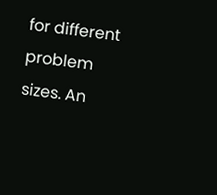for different problem sizes. An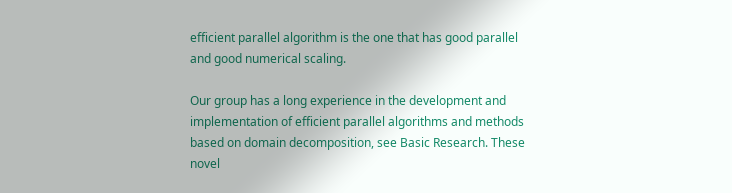efficient parallel algorithm is the one that has good parallel and good numerical scaling.

Our group has a long experience in the development and implementation of efficient parallel algorithms and methods based on domain decomposition, see Basic Research. These novel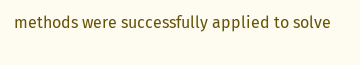methods were successfully applied to solve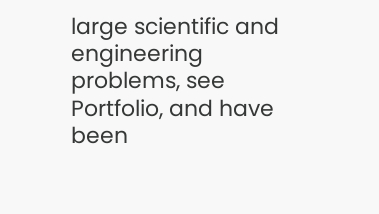large scientific and engineering problems, see Portfolio, and have been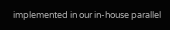implemented in our in-house parallel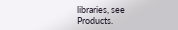libraries, see Products.